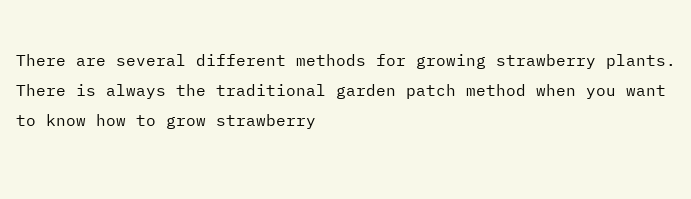There are several different methods for growing strawberry plants. There is always the traditional garden patch method when you want to know how to grow strawberry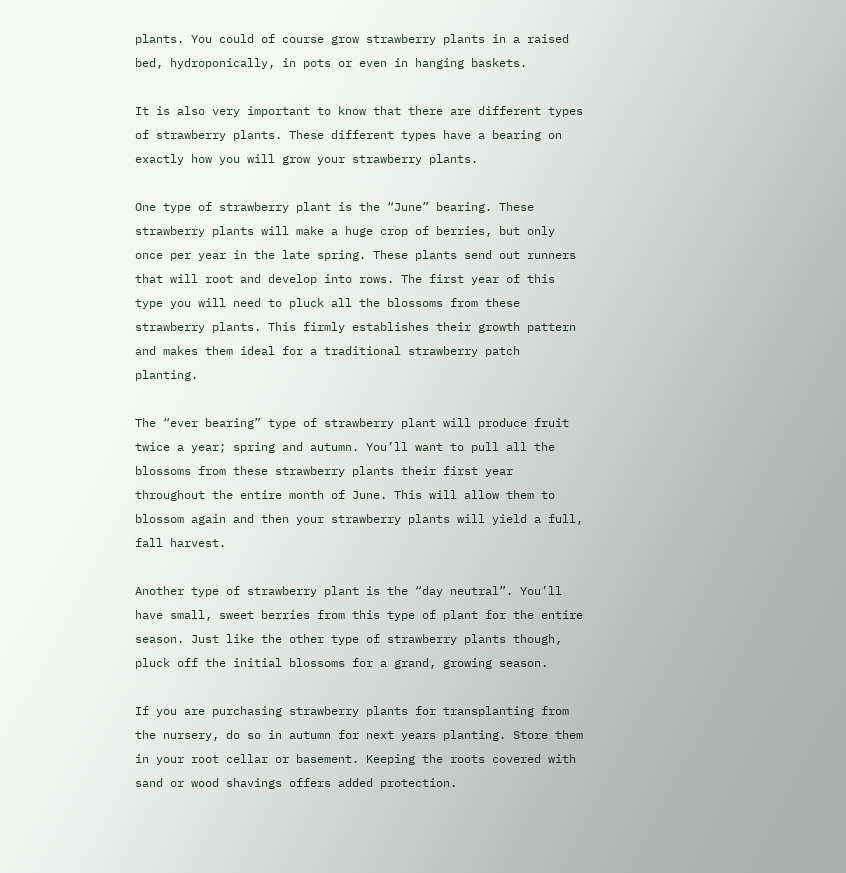plants. You could of course grow strawberry plants in a raised bed, hydroponically, in pots or even in hanging baskets.

It is also very important to know that there are different types of strawberry plants. These different types have a bearing on exactly how you will grow your strawberry plants.

One type of strawberry plant is the “June” bearing. These strawberry plants will make a huge crop of berries, but only once per year in the late spring. These plants send out runners that will root and develop into rows. The first year of this type you will need to pluck all the blossoms from these strawberry plants. This firmly establishes their growth pattern and makes them ideal for a traditional strawberry patch planting.

The “ever bearing” type of strawberry plant will produce fruit twice a year; spring and autumn. You’ll want to pull all the blossoms from these strawberry plants their first year throughout the entire month of June. This will allow them to blossom again and then your strawberry plants will yield a full, fall harvest.

Another type of strawberry plant is the “day neutral”. You’ll have small, sweet berries from this type of plant for the entire season. Just like the other type of strawberry plants though, pluck off the initial blossoms for a grand, growing season.

If you are purchasing strawberry plants for transplanting from the nursery, do so in autumn for next years planting. Store them in your root cellar or basement. Keeping the roots covered with sand or wood shavings offers added protection.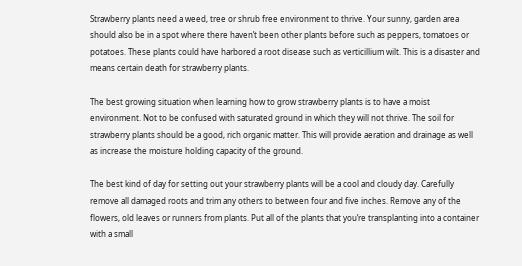Strawberry plants need a weed, tree or shrub free environment to thrive. Your sunny, garden area should also be in a spot where there haven’t been other plants before such as peppers, tomatoes or potatoes. These plants could have harbored a root disease such as verticillium wilt. This is a disaster and means certain death for strawberry plants.

The best growing situation when learning how to grow strawberry plants is to have a moist environment. Not to be confused with saturated ground in which they will not thrive. The soil for strawberry plants should be a good, rich organic matter. This will provide aeration and drainage as well as increase the moisture holding capacity of the ground.

The best kind of day for setting out your strawberry plants will be a cool and cloudy day. Carefully remove all damaged roots and trim any others to between four and five inches. Remove any of the flowers, old leaves or runners from plants. Put all of the plants that you’re transplanting into a container with a small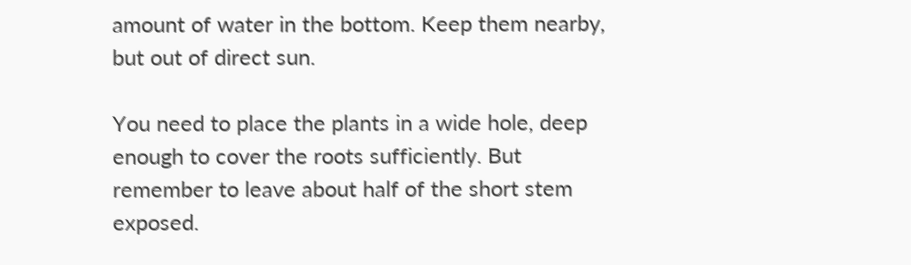amount of water in the bottom. Keep them nearby, but out of direct sun.

You need to place the plants in a wide hole, deep enough to cover the roots sufficiently. But remember to leave about half of the short stem exposed.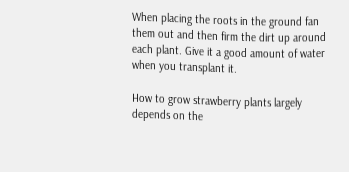When placing the roots in the ground fan them out and then firm the dirt up around each plant. Give it a good amount of water when you transplant it.

How to grow strawberry plants largely depends on the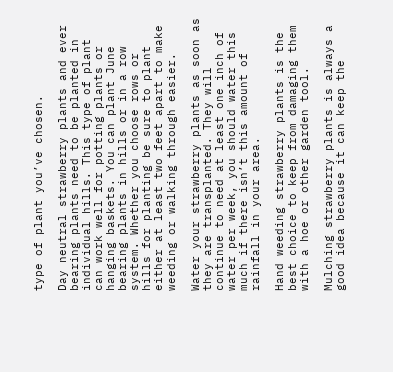type of plant you’ve chosen.

Day neutral strawberry plants and ever bearing plants need to be planted in individual hills. This type of plant can work well for potting plants or hanging baskets. You can plant June bearing plants in hills or in a row system. Whether you choose rows or hills for planting be sure to plant either at least two feet apart to make weeding or walking through easier.

Water your strawberry plants as soon as they are transplanted. They will continue to need at least one inch of water per week, you should water this much if there isn’t this amount of rainfall in your area.

Hand weeding strawberry plants is the best choice to keep from damaging them with a hoe or other garden tool.

Mulching strawberry plants is always a good idea because it can keep the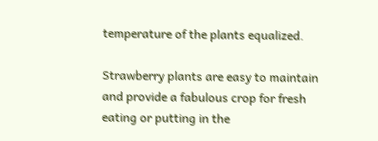temperature of the plants equalized.

Strawberry plants are easy to maintain and provide a fabulous crop for fresh eating or putting in the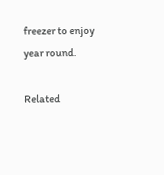freezer to enjoy year round.

Related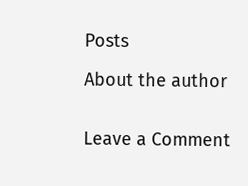Posts

About the author


Leave a Comment